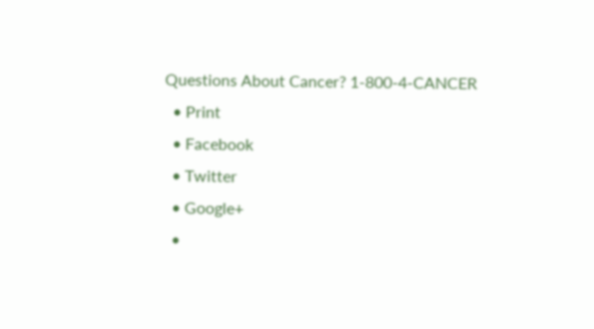Questions About Cancer? 1-800-4-CANCER
  • Print
  • Facebook
  • Twitter
  • Google+
  •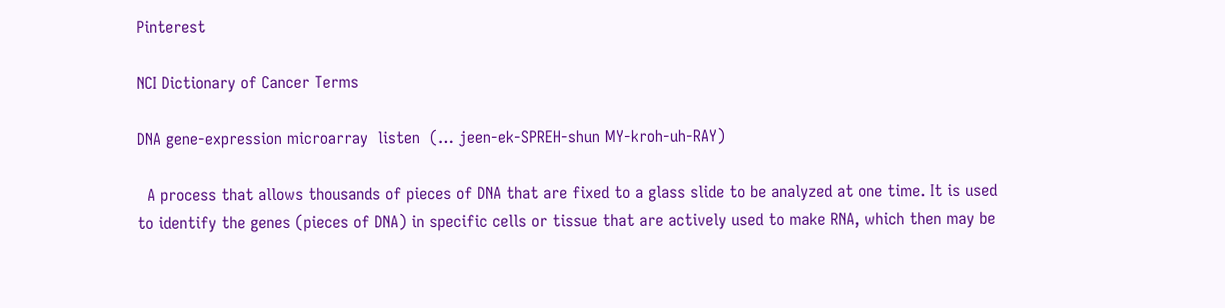Pinterest

NCI Dictionary of Cancer Terms

DNA gene-expression microarray  listen  (… jeen-ek-SPREH-shun MY-kroh-uh-RAY)

  A process that allows thousands of pieces of DNA that are fixed to a glass slide to be analyzed at one time. It is used to identify the genes (pieces of DNA) in specific cells or tissue that are actively used to make RNA, which then may be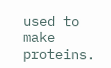used to make proteins.